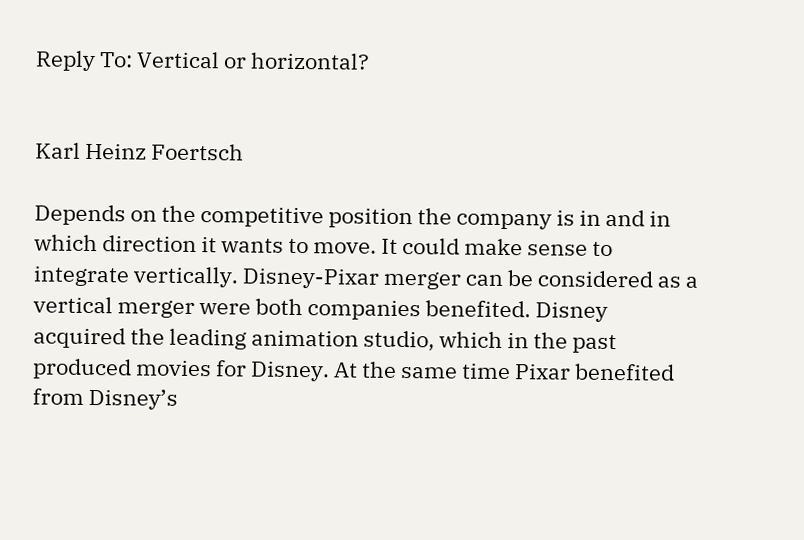Reply To: Vertical or horizontal?


Karl Heinz Foertsch

Depends on the competitive position the company is in and in which direction it wants to move. It could make sense to integrate vertically. Disney-Pixar merger can be considered as a vertical merger were both companies benefited. Disney acquired the leading animation studio, which in the past produced movies for Disney. At the same time Pixar benefited from Disney’s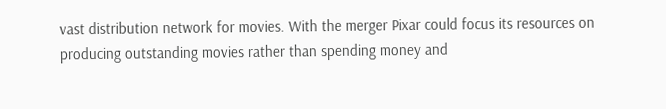vast distribution network for movies. With the merger Pixar could focus its resources on producing outstanding movies rather than spending money and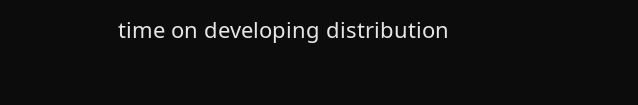time on developing distribution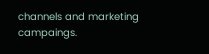channels and marketing campaings.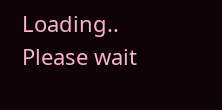Loading.. Please wait